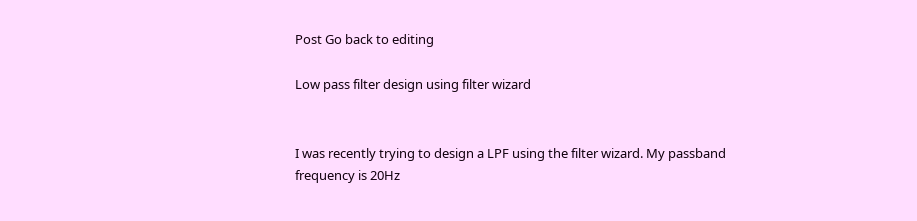Post Go back to editing

Low pass filter design using filter wizard


I was recently trying to design a LPF using the filter wizard. My passband frequency is 20Hz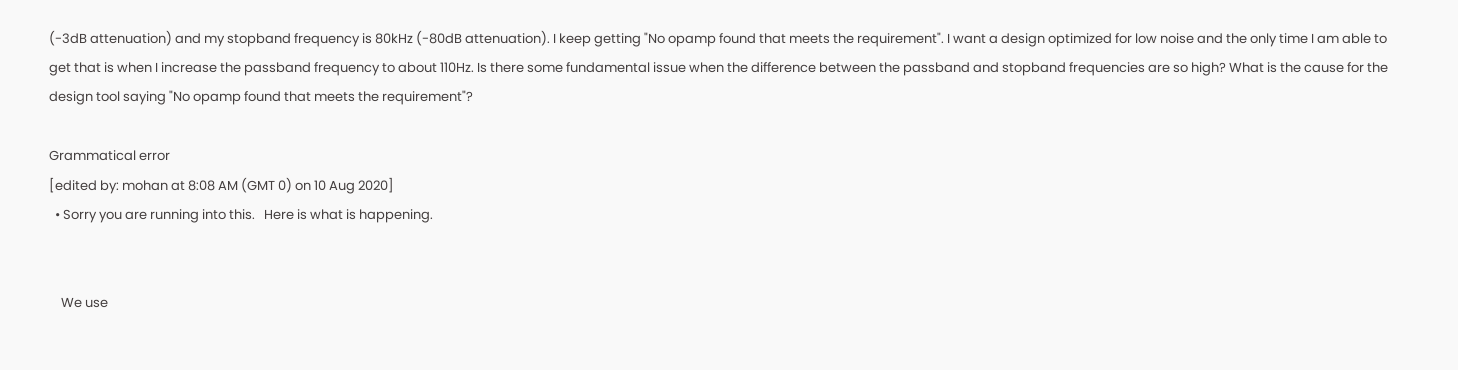(-3dB attenuation) and my stopband frequency is 80kHz (-80dB attenuation). I keep getting "No opamp found that meets the requirement". I want a design optimized for low noise and the only time I am able to get that is when I increase the passband frequency to about 110Hz. Is there some fundamental issue when the difference between the passband and stopband frequencies are so high? What is the cause for the design tool saying "No opamp found that meets the requirement"?

Grammatical error
[edited by: mohan at 8:08 AM (GMT 0) on 10 Aug 2020]
  • Sorry you are running into this.   Here is what is happening.


    We use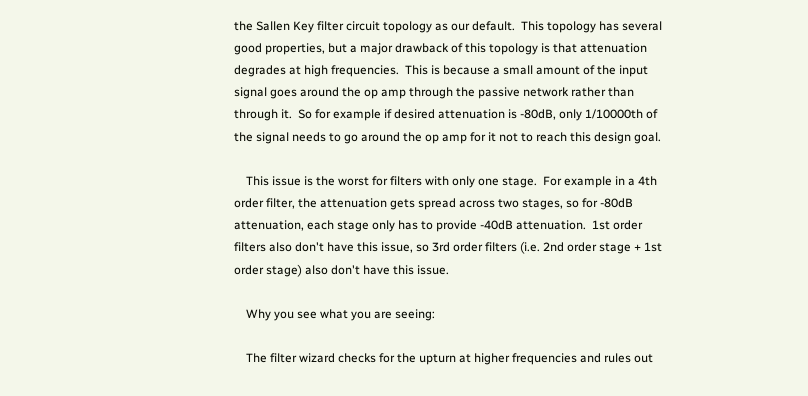the Sallen Key filter circuit topology as our default.  This topology has several good properties, but a major drawback of this topology is that attenuation degrades at high frequencies.  This is because a small amount of the input signal goes around the op amp through the passive network rather than through it.  So for example if desired attenuation is -80dB, only 1/10000th of the signal needs to go around the op amp for it not to reach this design goal.

    This issue is the worst for filters with only one stage.  For example in a 4th order filter, the attenuation gets spread across two stages, so for -80dB attenuation, each stage only has to provide -40dB attenuation.  1st order filters also don't have this issue, so 3rd order filters (i.e. 2nd order stage + 1st order stage) also don't have this issue.

    Why you see what you are seeing:

    The filter wizard checks for the upturn at higher frequencies and rules out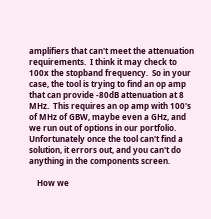amplifiers that can't meet the attenuation requirements.  I think it may check to 100x the stopband frequency.  So in your case, the tool is trying to find an op amp that can provide -80dB attenuation at 8 MHz.  This requires an op amp with 100's of MHz of GBW, maybe even a GHz, and we run out of options in our portfolio.  Unfortunately once the tool can't find a solution, it errors out, and you can't do anything in the components screen.

    How we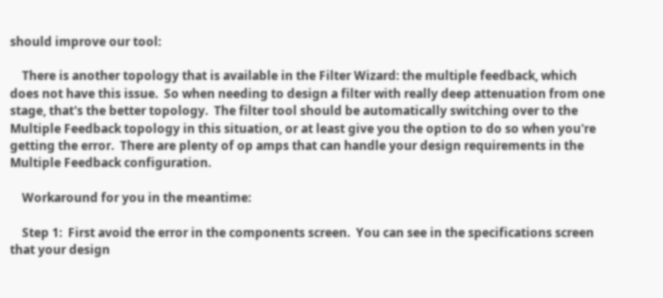should improve our tool:

    There is another topology that is available in the Filter Wizard: the multiple feedback, which does not have this issue.  So when needing to design a filter with really deep attenuation from one stage, that's the better topology.  The filter tool should be automatically switching over to the Multiple Feedback topology in this situation, or at least give you the option to do so when you're getting the error.  There are plenty of op amps that can handle your design requirements in the Multiple Feedback configuration.

    Workaround for you in the meantime:

    Step 1:  First avoid the error in the components screen.  You can see in the specifications screen that your design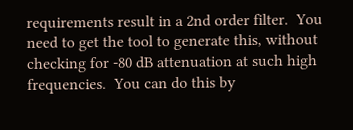requirements result in a 2nd order filter.  You need to get the tool to generate this, without checking for -80 dB attenuation at such high frequencies.  You can do this by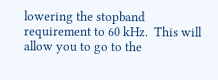lowering the stopband requirement to 60 kHz.  This will allow you to go to the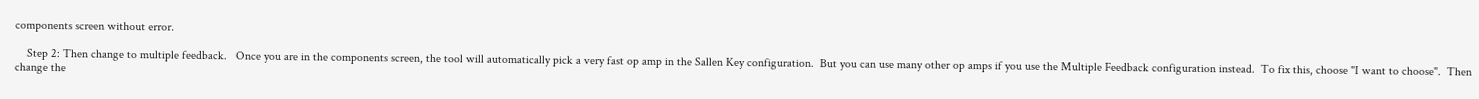components screen without error.

    Step 2: Then change to multiple feedback.   Once you are in the components screen, the tool will automatically pick a very fast op amp in the Sallen Key configuration.  But you can use many other op amps if you use the Multiple Feedback configuration instead.  To fix this, choose "I want to choose".  Then change the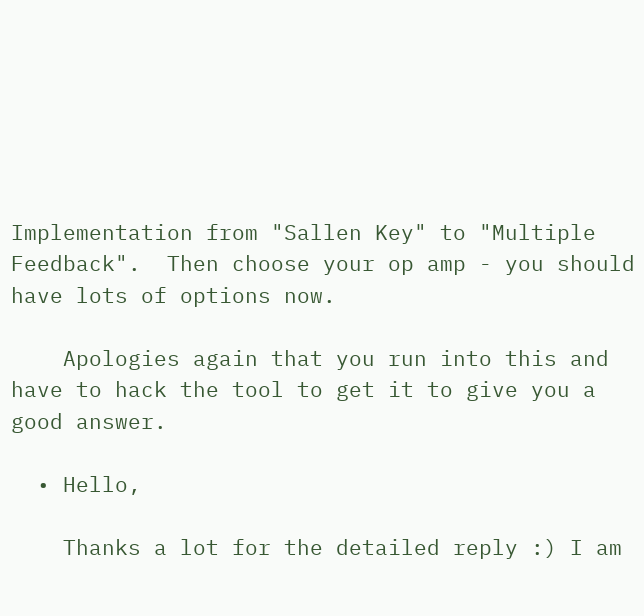Implementation from "Sallen Key" to "Multiple Feedback".  Then choose your op amp - you should have lots of options now.

    Apologies again that you run into this and have to hack the tool to get it to give you a good answer.

  • Hello,

    Thanks a lot for the detailed reply :) I am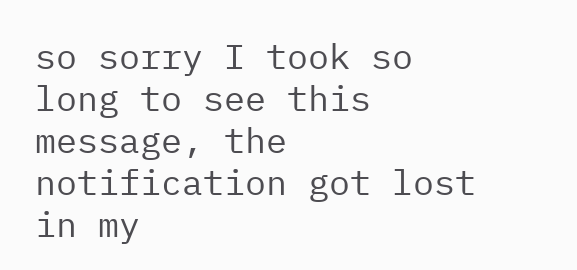so sorry I took so long to see this message, the notification got lost in my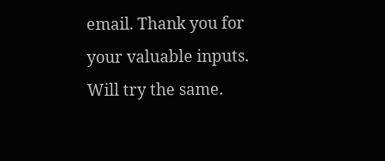email. Thank you for your valuable inputs. Will try the same.